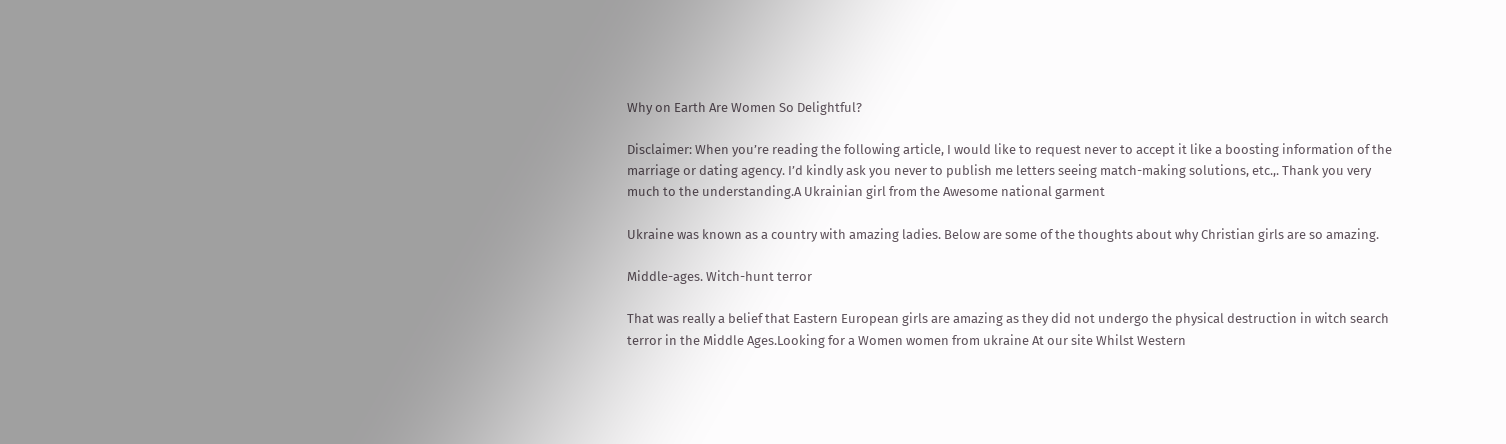Why on Earth Are Women So Delightful?

Disclaimer: When you’re reading the following article, I would like to request never to accept it like a boosting information of the marriage or dating agency. I’d kindly ask you never to publish me letters seeing match-making solutions, etc.,. Thank you very much to the understanding.A Ukrainian girl from the Awesome national garment

Ukraine was known as a country with amazing ladies. Below are some of the thoughts about why Christian girls are so amazing.

Middle-ages. Witch-hunt terror

That was really a belief that Eastern European girls are amazing as they did not undergo the physical destruction in witch search terror in the Middle Ages.Looking for a Women women from ukraine At our site Whilst Western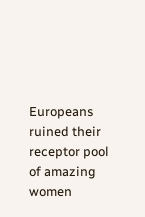Europeans ruined their receptor pool of amazing women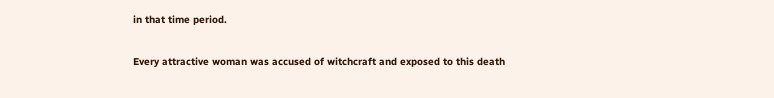in that time period.

Every attractive woman was accused of witchcraft and exposed to this death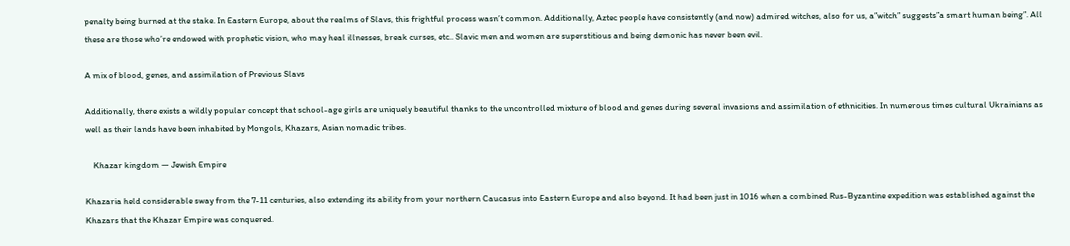penalty being burned at the stake. In Eastern Europe, about the realms of Slavs, this frightful process wasn’t common. Additionally, Aztec people have consistently (and now) admired witches, also for us, a”witch” suggests”a smart human being”. All these are those who’re endowed with prophetic vision, who may heal illnesses, break curses, etc.. Slavic men and women are superstitious and being demonic has never been evil.

A mix of blood, genes, and assimilation of Previous Slavs

Additionally, there exists a wildly popular concept that school-age girls are uniquely beautiful thanks to the uncontrolled mixture of blood and genes during several invasions and assimilation of ethnicities. In numerous times cultural Ukrainians as well as their lands have been inhabited by Mongols, Khazars, Asian nomadic tribes.

    Khazar kingdom — Jewish Empire

Khazaria held considerable sway from the 7-11 centuries, also extending its ability from your northern Caucasus into Eastern Europe and also beyond. It had been just in 1016 when a combined Rus-Byzantine expedition was established against the Khazars that the Khazar Empire was conquered.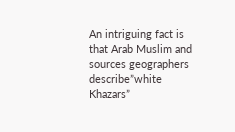An intriguing fact is that Arab Muslim and sources geographers describe”white Khazars”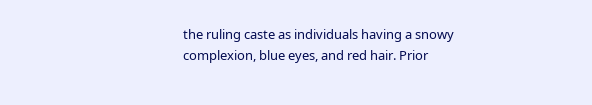the ruling caste as individuals having a snowy complexion, blue eyes, and red hair. Prior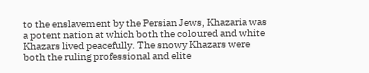to the enslavement by the Persian Jews, Khazaria was a potent nation at which both the coloured and white Khazars lived peacefully. The snowy Khazars were both the ruling professional and elite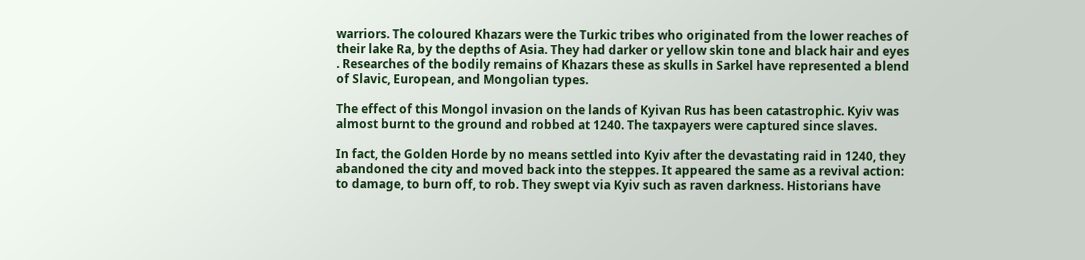warriors. The coloured Khazars were the Turkic tribes who originated from the lower reaches of their lake Ra, by the depths of Asia. They had darker or yellow skin tone and black hair and eyes . Researches of the bodily remains of Khazars these as skulls in Sarkel have represented a blend of Slavic, European, and Mongolian types.

The effect of this Mongol invasion on the lands of Kyivan Rus has been catastrophic. Kyiv was almost burnt to the ground and robbed at 1240. The taxpayers were captured since slaves.

In fact, the Golden Horde by no means settled into Kyiv after the devastating raid in 1240, they abandoned the city and moved back into the steppes. It appeared the same as a revival action: to damage, to burn off, to rob. They swept via Kyiv such as raven darkness. Historians have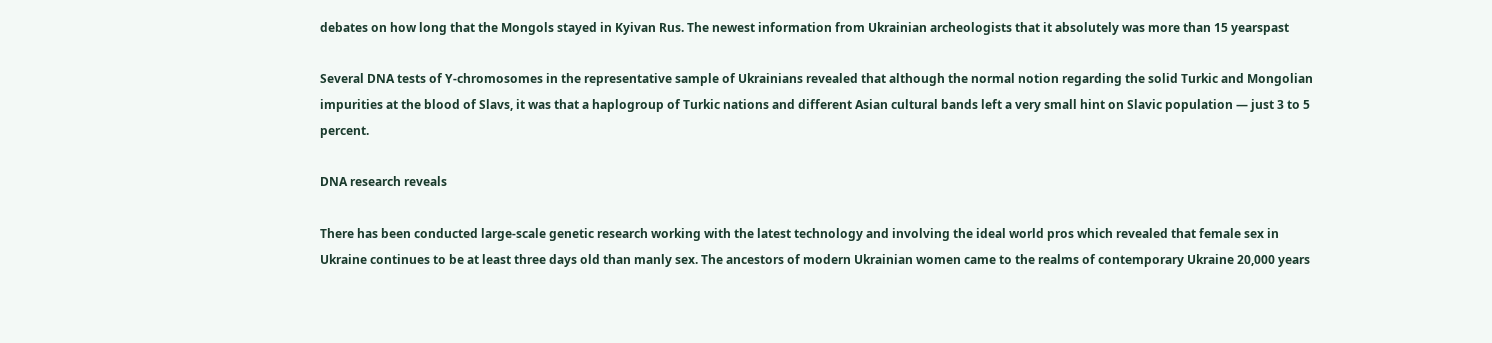debates on how long that the Mongols stayed in Kyivan Rus. The newest information from Ukrainian archeologists that it absolutely was more than 15 yearspast

Several DNA tests of Y-chromosomes in the representative sample of Ukrainians revealed that although the normal notion regarding the solid Turkic and Mongolian impurities at the blood of Slavs, it was that a haplogroup of Turkic nations and different Asian cultural bands left a very small hint on Slavic population — just 3 to 5 percent.

DNA research reveals

There has been conducted large-scale genetic research working with the latest technology and involving the ideal world pros which revealed that female sex in Ukraine continues to be at least three days old than manly sex. The ancestors of modern Ukrainian women came to the realms of contemporary Ukraine 20,000 years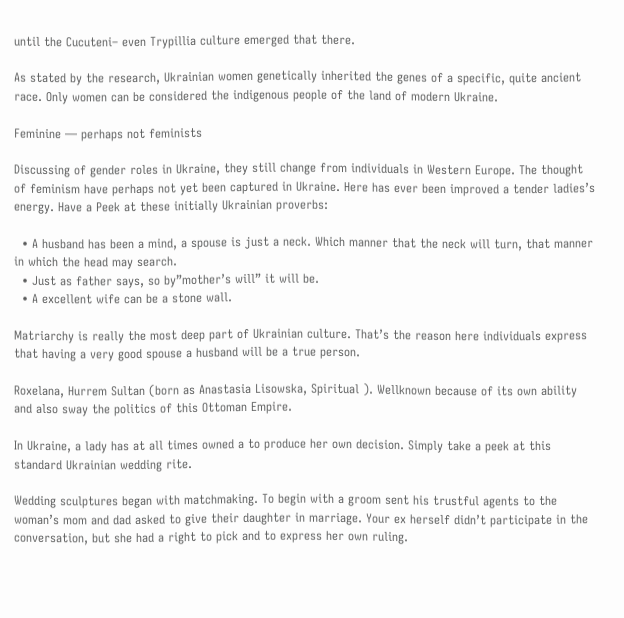until the Cucuteni– even Trypillia culture emerged that there.

As stated by the research, Ukrainian women genetically inherited the genes of a specific, quite ancient race. Only women can be considered the indigenous people of the land of modern Ukraine.

Feminine — perhaps not feminists

Discussing of gender roles in Ukraine, they still change from individuals in Western Europe. The thought of feminism have perhaps not yet been captured in Ukraine. Here has ever been improved a tender ladies’s energy. Have a Peek at these initially Ukrainian proverbs:

  • A husband has been a mind, a spouse is just a neck. Which manner that the neck will turn, that manner in which the head may search.
  • Just as father says, so by”mother’s will” it will be.
  • A excellent wife can be a stone wall.

Matriarchy is really the most deep part of Ukrainian culture. That’s the reason here individuals express that having a very good spouse a husband will be a true person.

Roxelana, Hurrem Sultan (born as Anastasia Lisowska, Spiritual ). Wellknown because of its own ability and also sway the politics of this Ottoman Empire.

In Ukraine, a lady has at all times owned a to produce her own decision. Simply take a peek at this standard Ukrainian wedding rite.

Wedding sculptures began with matchmaking. To begin with a groom sent his trustful agents to the woman’s mom and dad asked to give their daughter in marriage. Your ex herself didn’t participate in the conversation, but she had a right to pick and to express her own ruling.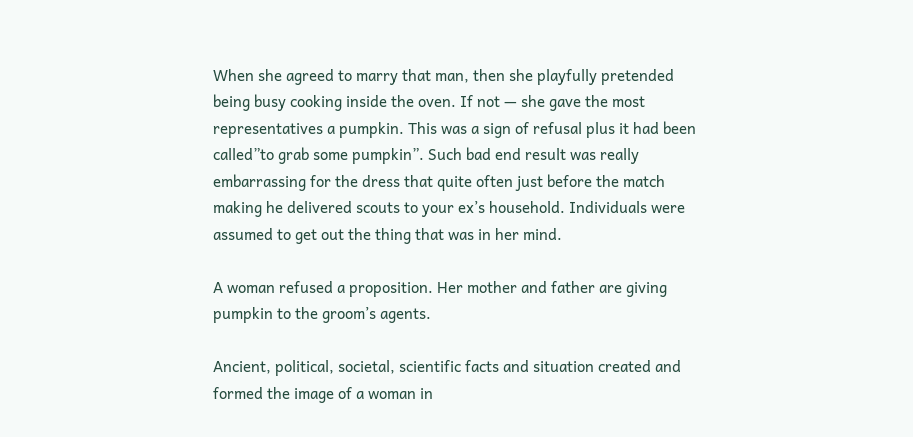When she agreed to marry that man, then she playfully pretended being busy cooking inside the oven. If not — she gave the most representatives a pumpkin. This was a sign of refusal plus it had been called”to grab some pumpkin”. Such bad end result was really embarrassing for the dress that quite often just before the match making he delivered scouts to your ex’s household. Individuals were assumed to get out the thing that was in her mind.

A woman refused a proposition. Her mother and father are giving pumpkin to the groom’s agents.

Ancient, political, societal, scientific facts and situation created and formed the image of a woman in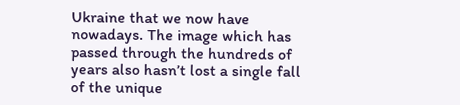Ukraine that we now have nowadays. The image which has passed through the hundreds of years also hasn’t lost a single fall of the unique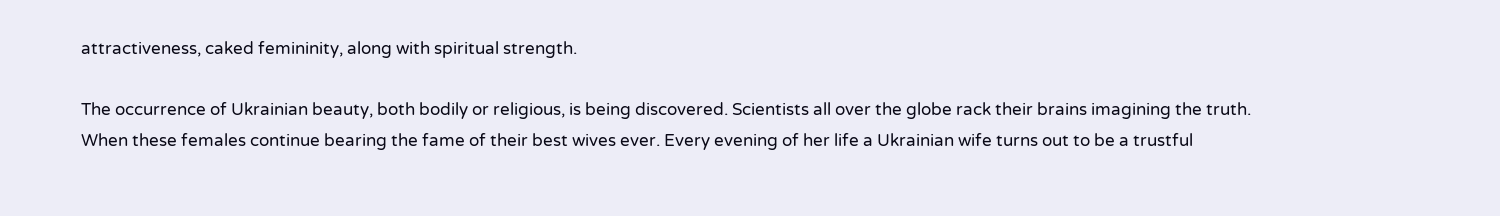attractiveness, caked femininity, along with spiritual strength.

The occurrence of Ukrainian beauty, both bodily or religious, is being discovered. Scientists all over the globe rack their brains imagining the truth. When these females continue bearing the fame of their best wives ever. Every evening of her life a Ukrainian wife turns out to be a trustful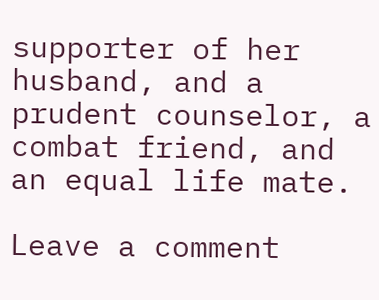supporter of her husband, and a prudent counselor, a combat friend, and an equal life mate.

Leave a comment